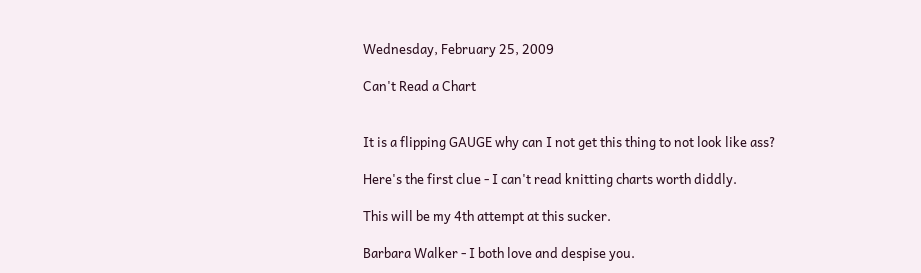Wednesday, February 25, 2009

Can't Read a Chart


It is a flipping GAUGE why can I not get this thing to not look like ass?

Here's the first clue - I can't read knitting charts worth diddly.

This will be my 4th attempt at this sucker.

Barbara Walker - I both love and despise you.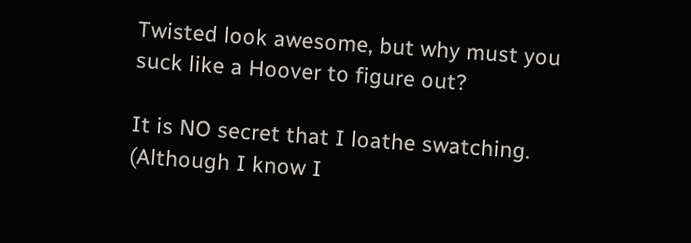Twisted look awesome, but why must you suck like a Hoover to figure out?

It is NO secret that I loathe swatching.
(Although I know I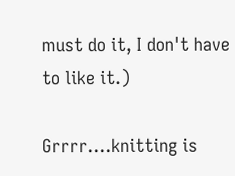must do it, I don't have to like it.)

Grrrr....knitting is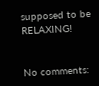supposed to be RELAXING!


No comments: